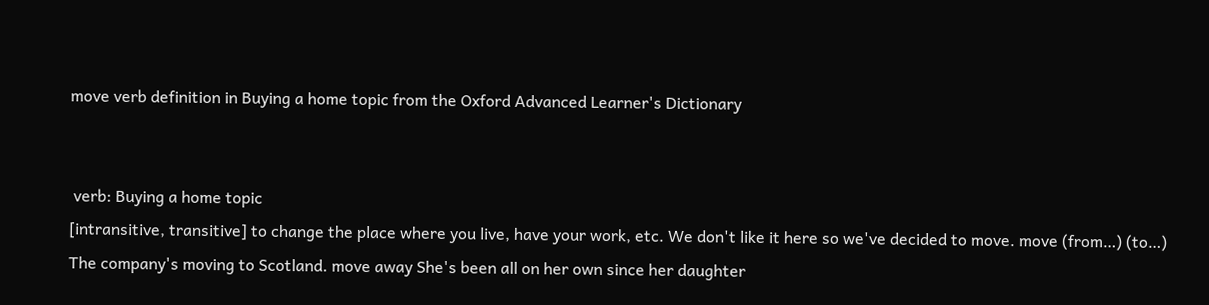move verb definition in Buying a home topic from the Oxford Advanced Learner's Dictionary


 verb: Buying a home topic
[intransitive, transitive] to change the place where you live, have your work, etc. We don't like it here so we've decided to move. move (from…) (to…) The company's moving to Scotland. move away She's been all on her own since her daughter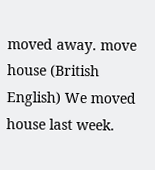moved away. move house (British English) We moved house last week.